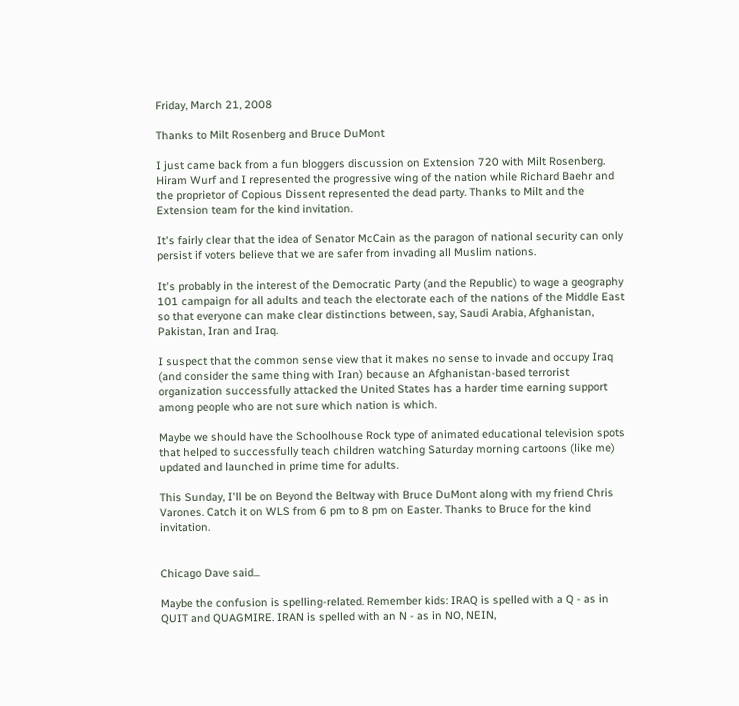Friday, March 21, 2008

Thanks to Milt Rosenberg and Bruce DuMont

I just came back from a fun bloggers discussion on Extension 720 with Milt Rosenberg. Hiram Wurf and I represented the progressive wing of the nation while Richard Baehr and the proprietor of Copious Dissent represented the dead party. Thanks to Milt and the Extension team for the kind invitation.

It's fairly clear that the idea of Senator McCain as the paragon of national security can only persist if voters believe that we are safer from invading all Muslim nations.

It's probably in the interest of the Democratic Party (and the Republic) to wage a geography 101 campaign for all adults and teach the electorate each of the nations of the Middle East so that everyone can make clear distinctions between, say, Saudi Arabia, Afghanistan, Pakistan, Iran and Iraq.

I suspect that the common sense view that it makes no sense to invade and occupy Iraq (and consider the same thing with Iran) because an Afghanistan-based terrorist organization successfully attacked the United States has a harder time earning support among people who are not sure which nation is which.

Maybe we should have the Schoolhouse Rock type of animated educational television spots that helped to successfully teach children watching Saturday morning cartoons (like me) updated and launched in prime time for adults.

This Sunday, I'll be on Beyond the Beltway with Bruce DuMont along with my friend Chris Varones. Catch it on WLS from 6 pm to 8 pm on Easter. Thanks to Bruce for the kind invitation.


Chicago Dave said...

Maybe the confusion is spelling-related. Remember kids: IRAQ is spelled with a Q - as in QUIT and QUAGMIRE. IRAN is spelled with an N - as in NO, NEIN,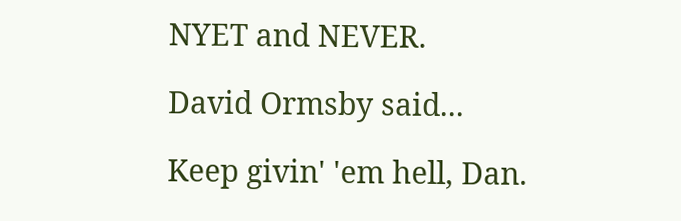NYET and NEVER.

David Ormsby said...

Keep givin' 'em hell, Dan.